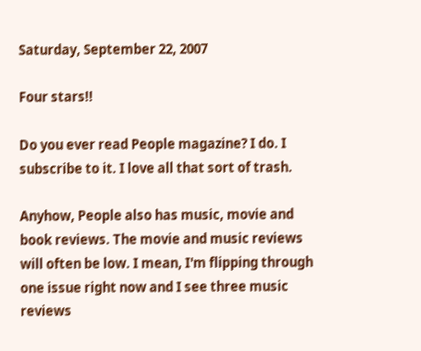Saturday, September 22, 2007

Four stars!!

Do you ever read People magazine? I do. I subscribe to it. I love all that sort of trash.

Anyhow, People also has music, movie and book reviews. The movie and music reviews will often be low. I mean, I'm flipping through one issue right now and I see three music reviews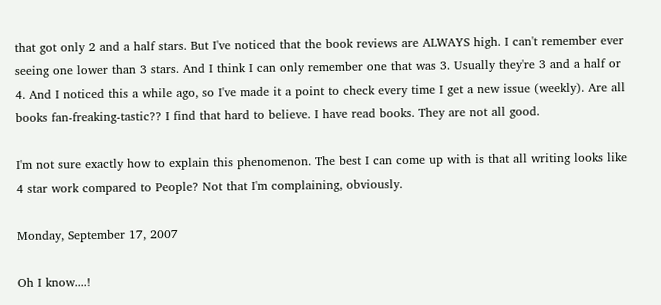that got only 2 and a half stars. But I've noticed that the book reviews are ALWAYS high. I can't remember ever seeing one lower than 3 stars. And I think I can only remember one that was 3. Usually they're 3 and a half or 4. And I noticed this a while ago, so I've made it a point to check every time I get a new issue (weekly). Are all books fan-freaking-tastic?? I find that hard to believe. I have read books. They are not all good.

I'm not sure exactly how to explain this phenomenon. The best I can come up with is that all writing looks like 4 star work compared to People? Not that I'm complaining, obviously.

Monday, September 17, 2007

Oh I know....!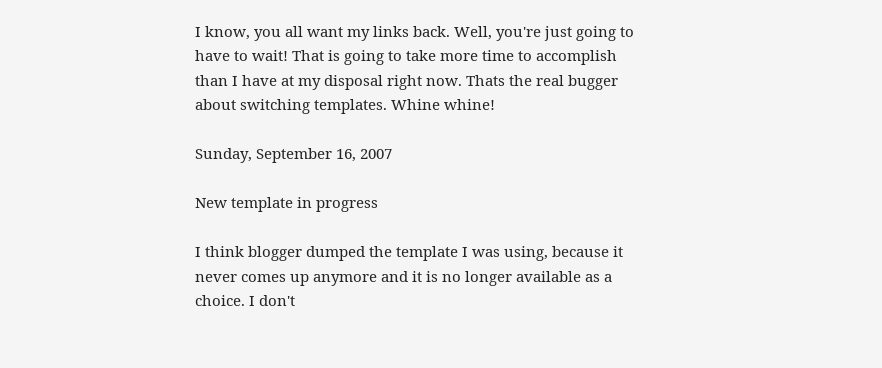I know, you all want my links back. Well, you're just going to have to wait! That is going to take more time to accomplish than I have at my disposal right now. Thats the real bugger about switching templates. Whine whine!

Sunday, September 16, 2007

New template in progress

I think blogger dumped the template I was using, because it never comes up anymore and it is no longer available as a choice. I don't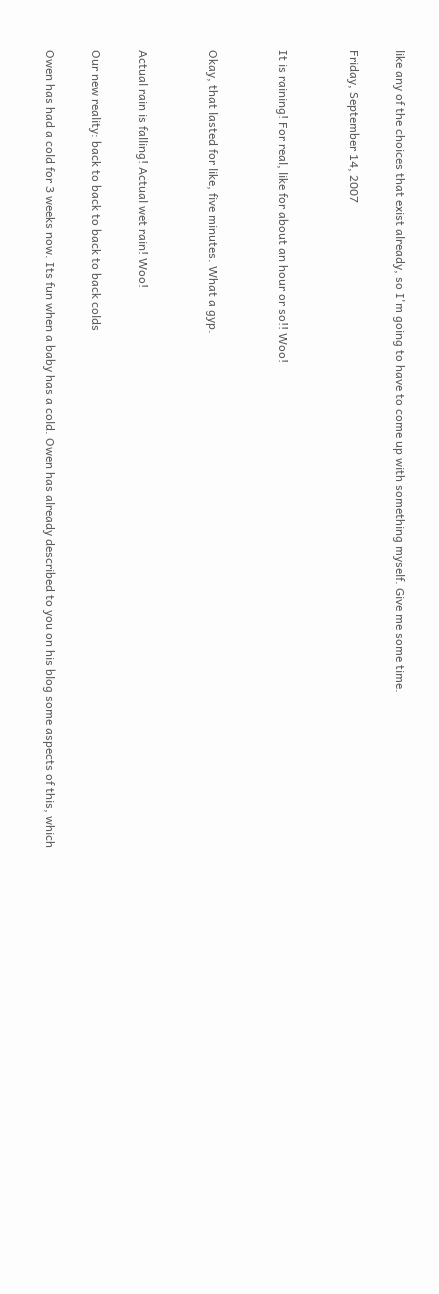like any of the choices that exist already, so I'm going to have to come up with something myself. Give me some time.

Friday, September 14, 2007


It is raining! For real, like for about an hour or so!! Woo!


Okay, that lasted for like, five minutes. What a gyp.


Actual rain is falling! Actual wet rain! Woo!

Our new reality: back to back to back to back colds

Owen has had a cold for 3 weeks now. Its fun when a baby has a cold. Owen has already described to you on his blog some aspects of this, which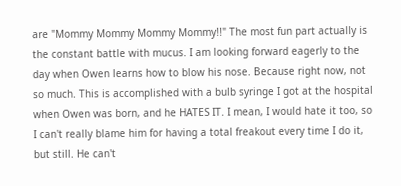are "Mommy Mommy Mommy Mommy!!" The most fun part actually is the constant battle with mucus. I am looking forward eagerly to the day when Owen learns how to blow his nose. Because right now, not so much. This is accomplished with a bulb syringe I got at the hospital when Owen was born, and he HATES IT. I mean, I would hate it too, so I can't really blame him for having a total freakout every time I do it, but still. He can't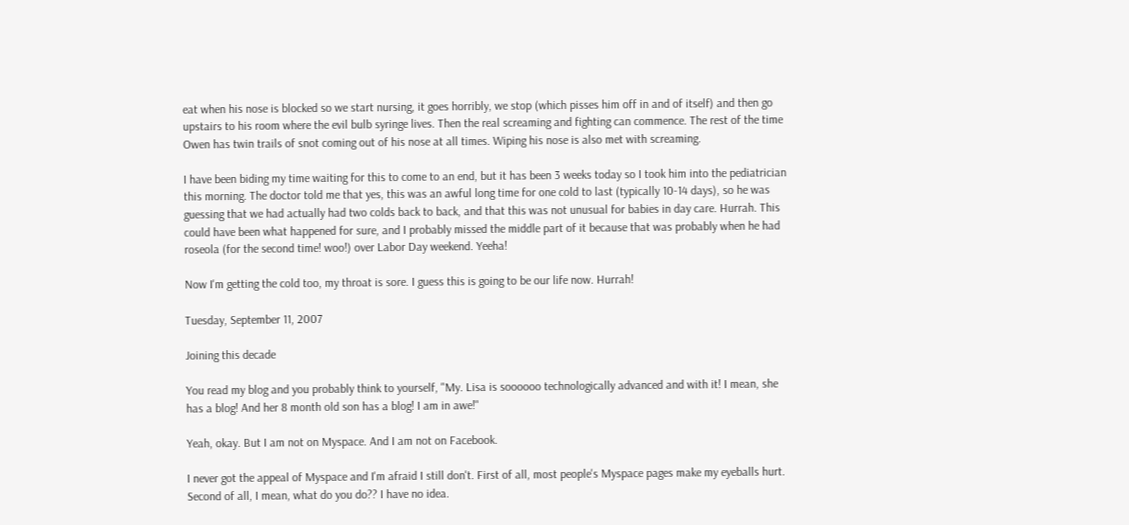eat when his nose is blocked so we start nursing, it goes horribly, we stop (which pisses him off in and of itself) and then go upstairs to his room where the evil bulb syringe lives. Then the real screaming and fighting can commence. The rest of the time Owen has twin trails of snot coming out of his nose at all times. Wiping his nose is also met with screaming.

I have been biding my time waiting for this to come to an end, but it has been 3 weeks today so I took him into the pediatrician this morning. The doctor told me that yes, this was an awful long time for one cold to last (typically 10-14 days), so he was guessing that we had actually had two colds back to back, and that this was not unusual for babies in day care. Hurrah. This could have been what happened for sure, and I probably missed the middle part of it because that was probably when he had roseola (for the second time! woo!) over Labor Day weekend. Yeeha!

Now I'm getting the cold too, my throat is sore. I guess this is going to be our life now. Hurrah!

Tuesday, September 11, 2007

Joining this decade

You read my blog and you probably think to yourself, "My. Lisa is soooooo technologically advanced and with it! I mean, she has a blog! And her 8 month old son has a blog! I am in awe!"

Yeah, okay. But I am not on Myspace. And I am not on Facebook.

I never got the appeal of Myspace and I'm afraid I still don't. First of all, most people's Myspace pages make my eyeballs hurt. Second of all, I mean, what do you do?? I have no idea.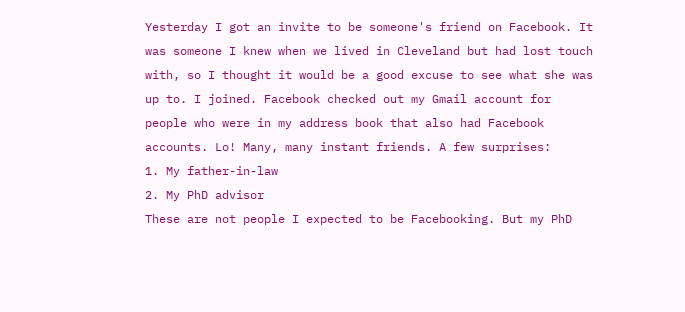Yesterday I got an invite to be someone's friend on Facebook. It was someone I knew when we lived in Cleveland but had lost touch with, so I thought it would be a good excuse to see what she was up to. I joined. Facebook checked out my Gmail account for people who were in my address book that also had Facebook accounts. Lo! Many, many instant friends. A few surprises:
1. My father-in-law
2. My PhD advisor
These are not people I expected to be Facebooking. But my PhD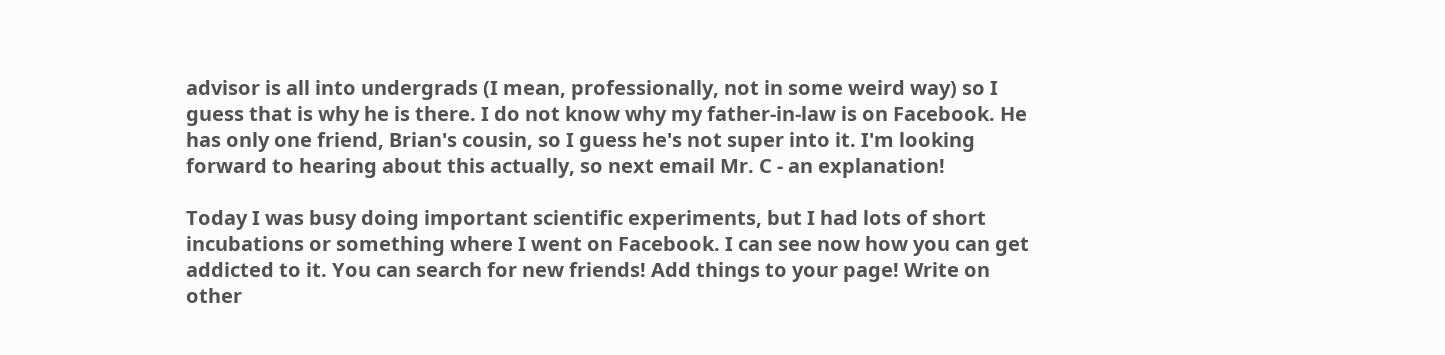advisor is all into undergrads (I mean, professionally, not in some weird way) so I guess that is why he is there. I do not know why my father-in-law is on Facebook. He has only one friend, Brian's cousin, so I guess he's not super into it. I'm looking forward to hearing about this actually, so next email Mr. C - an explanation!

Today I was busy doing important scientific experiments, but I had lots of short incubations or something where I went on Facebook. I can see now how you can get addicted to it. You can search for new friends! Add things to your page! Write on other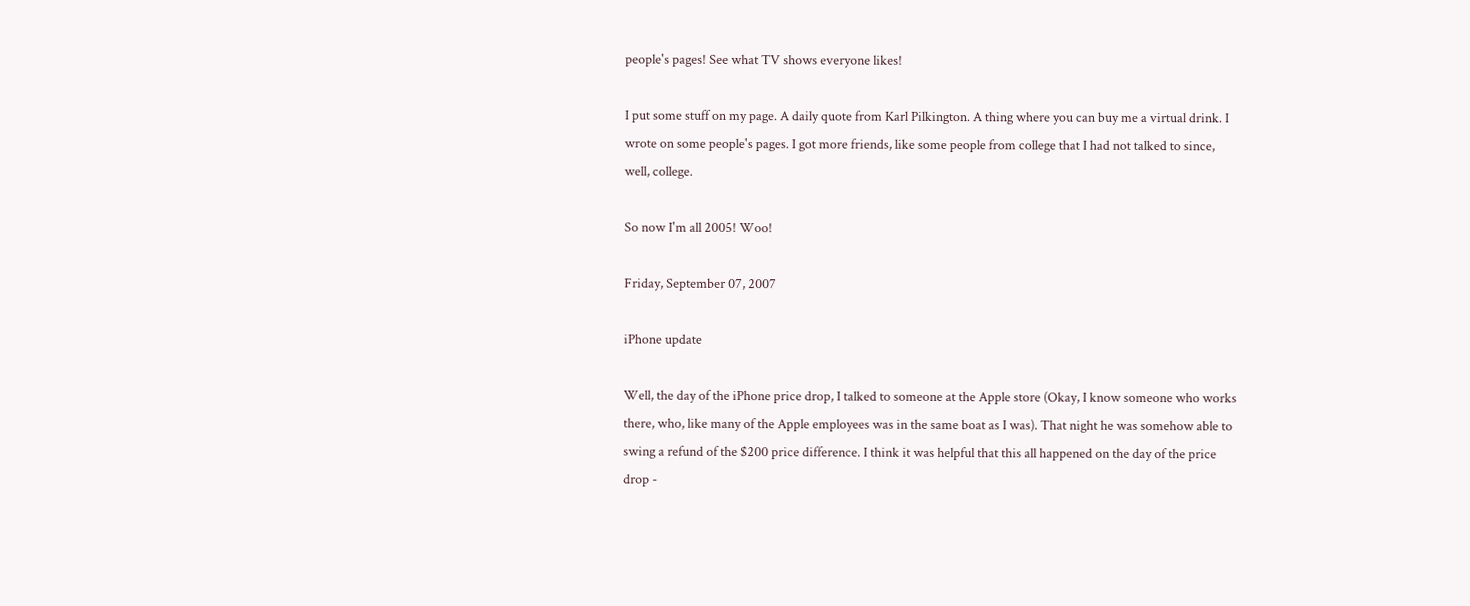people's pages! See what TV shows everyone likes!

I put some stuff on my page. A daily quote from Karl Pilkington. A thing where you can buy me a virtual drink. I wrote on some people's pages. I got more friends, like some people from college that I had not talked to since, well, college.

So now I'm all 2005! Woo!

Friday, September 07, 2007

iPhone update

Well, the day of the iPhone price drop, I talked to someone at the Apple store (Okay, I know someone who works there, who, like many of the Apple employees was in the same boat as I was). That night he was somehow able to swing a refund of the $200 price difference. I think it was helpful that this all happened on the day of the price drop -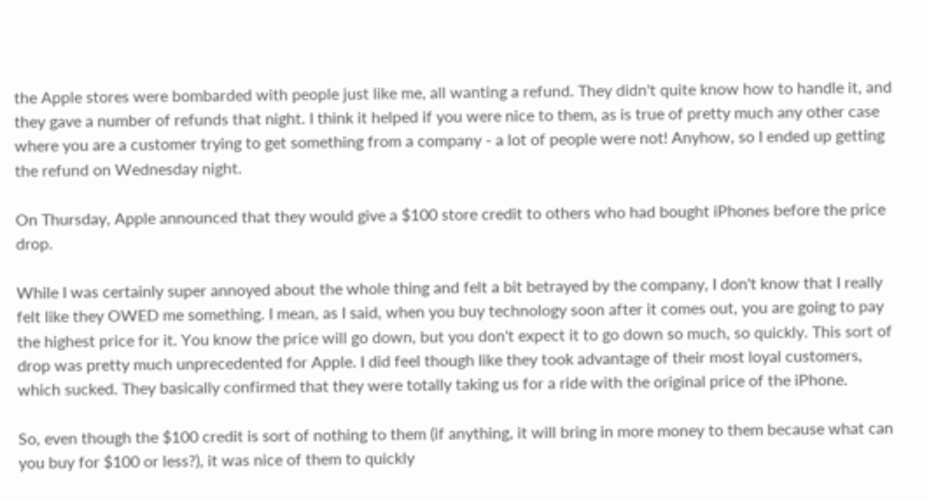the Apple stores were bombarded with people just like me, all wanting a refund. They didn't quite know how to handle it, and they gave a number of refunds that night. I think it helped if you were nice to them, as is true of pretty much any other case where you are a customer trying to get something from a company - a lot of people were not! Anyhow, so I ended up getting the refund on Wednesday night.

On Thursday, Apple announced that they would give a $100 store credit to others who had bought iPhones before the price drop.

While I was certainly super annoyed about the whole thing and felt a bit betrayed by the company, I don't know that I really felt like they OWED me something. I mean, as I said, when you buy technology soon after it comes out, you are going to pay the highest price for it. You know the price will go down, but you don't expect it to go down so much, so quickly. This sort of drop was pretty much unprecedented for Apple. I did feel though like they took advantage of their most loyal customers, which sucked. They basically confirmed that they were totally taking us for a ride with the original price of the iPhone.

So, even though the $100 credit is sort of nothing to them (if anything, it will bring in more money to them because what can you buy for $100 or less?), it was nice of them to quickly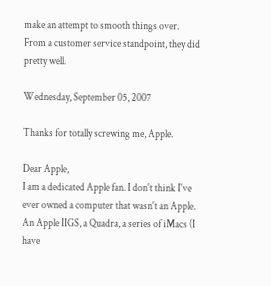make an attempt to smooth things over. From a customer service standpoint, they did pretty well.

Wednesday, September 05, 2007

Thanks for totally screwing me, Apple.

Dear Apple,
I am a dedicated Apple fan. I don't think I've ever owned a computer that wasn't an Apple. An Apple IIGS, a Quadra, a series of iMacs (I have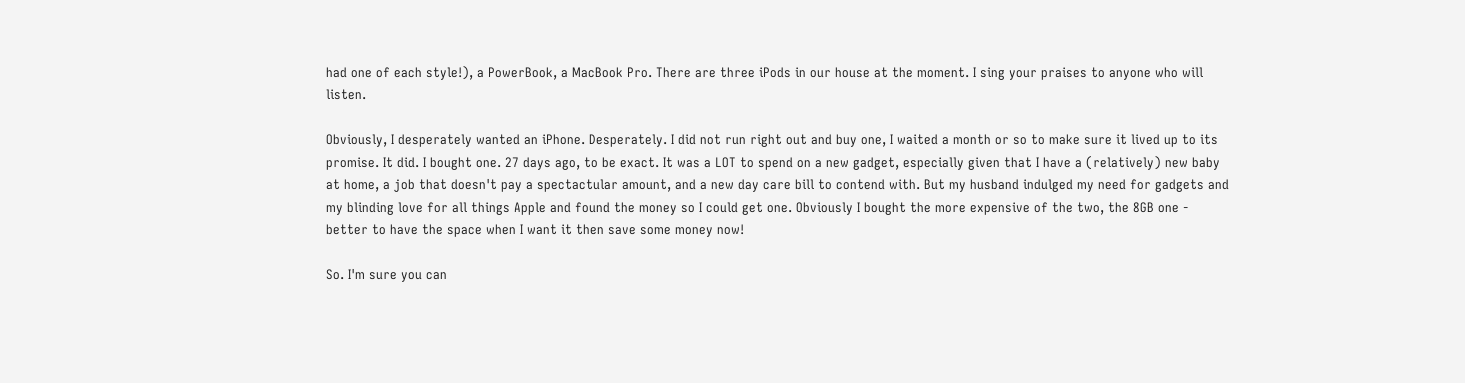had one of each style!), a PowerBook, a MacBook Pro. There are three iPods in our house at the moment. I sing your praises to anyone who will listen.

Obviously, I desperately wanted an iPhone. Desperately. I did not run right out and buy one, I waited a month or so to make sure it lived up to its promise. It did. I bought one. 27 days ago, to be exact. It was a LOT to spend on a new gadget, especially given that I have a (relatively) new baby at home, a job that doesn't pay a spectactular amount, and a new day care bill to contend with. But my husband indulged my need for gadgets and my blinding love for all things Apple and found the money so I could get one. Obviously I bought the more expensive of the two, the 8GB one - better to have the space when I want it then save some money now!

So. I'm sure you can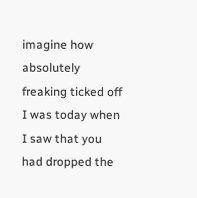imagine how absolutely freaking ticked off I was today when I saw that you had dropped the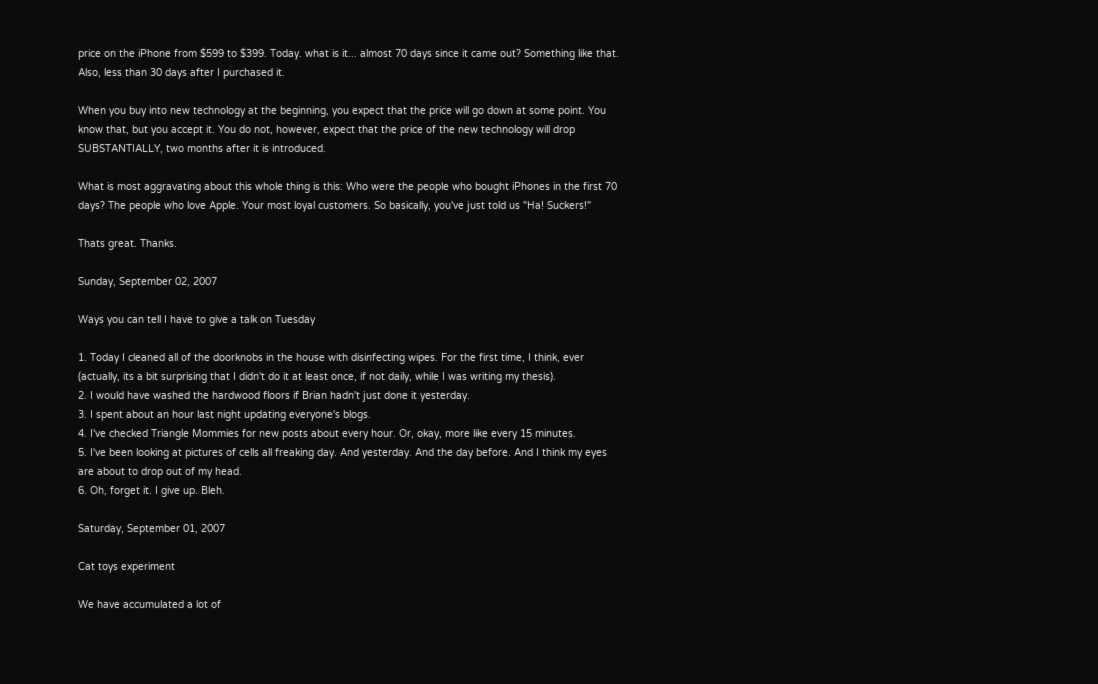price on the iPhone from $599 to $399. Today. what is it... almost 70 days since it came out? Something like that. Also, less than 30 days after I purchased it.

When you buy into new technology at the beginning, you expect that the price will go down at some point. You know that, but you accept it. You do not, however, expect that the price of the new technology will drop SUBSTANTIALLY, two months after it is introduced.

What is most aggravating about this whole thing is this: Who were the people who bought iPhones in the first 70 days? The people who love Apple. Your most loyal customers. So basically, you've just told us "Ha! Suckers!"

Thats great. Thanks.

Sunday, September 02, 2007

Ways you can tell I have to give a talk on Tuesday

1. Today I cleaned all of the doorknobs in the house with disinfecting wipes. For the first time, I think, ever (actually, its a bit surprising that I didn't do it at least once, if not daily, while I was writing my thesis).
2. I would have washed the hardwood floors if Brian hadn't just done it yesterday.
3. I spent about an hour last night updating everyone's blogs.
4. I've checked Triangle Mommies for new posts about every hour. Or, okay, more like every 15 minutes.
5. I've been looking at pictures of cells all freaking day. And yesterday. And the day before. And I think my eyes are about to drop out of my head.
6. Oh, forget it. I give up. Bleh.

Saturday, September 01, 2007

Cat toys experiment

We have accumulated a lot of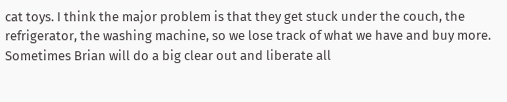cat toys. I think the major problem is that they get stuck under the couch, the refrigerator, the washing machine, so we lose track of what we have and buy more. Sometimes Brian will do a big clear out and liberate all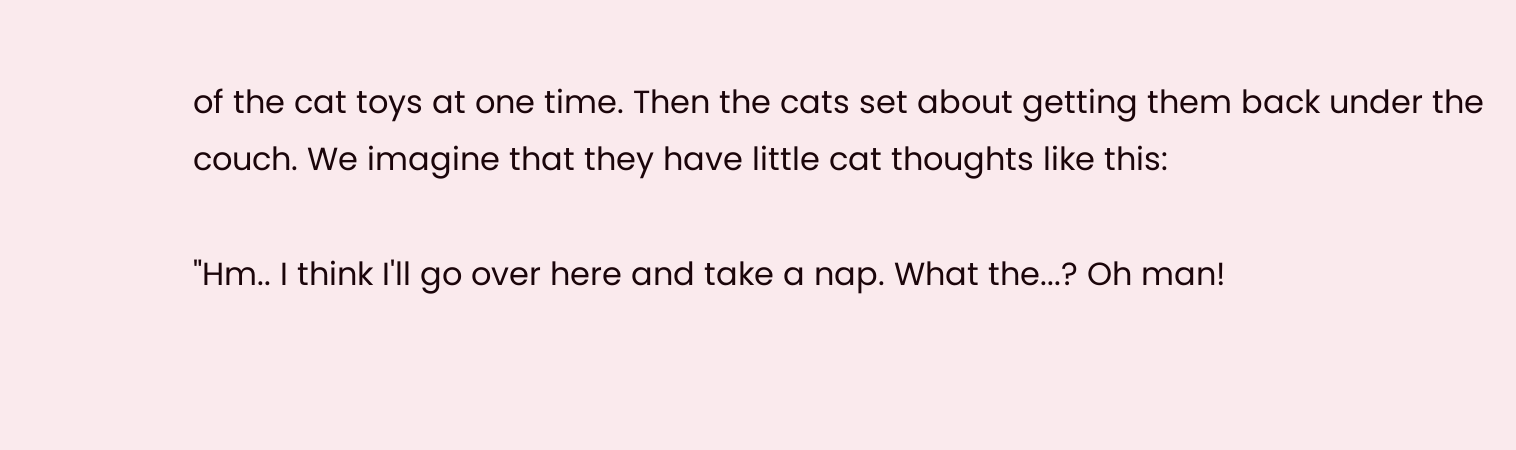of the cat toys at one time. Then the cats set about getting them back under the couch. We imagine that they have little cat thoughts like this:

"Hm.. I think I'll go over here and take a nap. What the...? Oh man!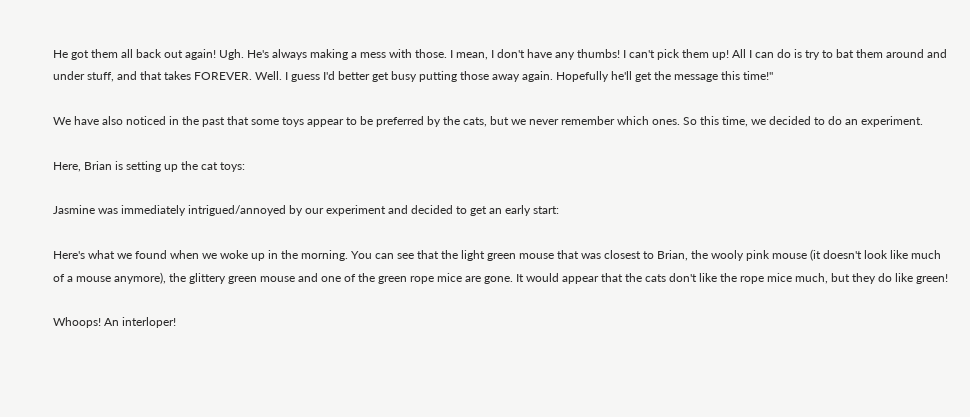He got them all back out again! Ugh. He's always making a mess with those. I mean, I don't have any thumbs! I can't pick them up! All I can do is try to bat them around and under stuff, and that takes FOREVER. Well. I guess I'd better get busy putting those away again. Hopefully he'll get the message this time!"

We have also noticed in the past that some toys appear to be preferred by the cats, but we never remember which ones. So this time, we decided to do an experiment.

Here, Brian is setting up the cat toys:

Jasmine was immediately intrigued/annoyed by our experiment and decided to get an early start:

Here's what we found when we woke up in the morning. You can see that the light green mouse that was closest to Brian, the wooly pink mouse (it doesn't look like much of a mouse anymore), the glittery green mouse and one of the green rope mice are gone. It would appear that the cats don't like the rope mice much, but they do like green!

Whoops! An interloper!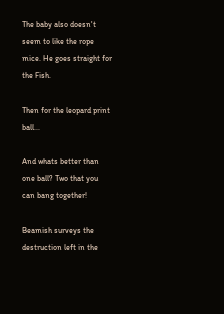The baby also doesn't seem to like the rope mice. He goes straight for the Fish.

Then for the leopard print ball...

And whats better than one ball? Two that you can bang together!

Beamish surveys the destruction left in the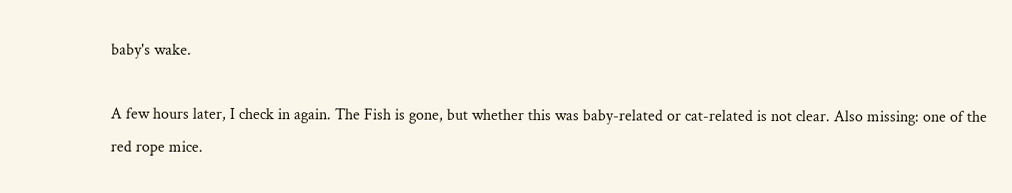baby's wake.

A few hours later, I check in again. The Fish is gone, but whether this was baby-related or cat-related is not clear. Also missing: one of the red rope mice.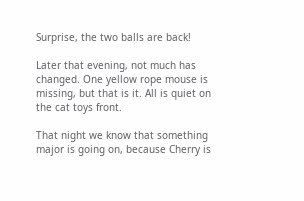Surprise, the two balls are back!

Later that evening, not much has changed. One yellow rope mouse is missing, but that is it. All is quiet on the cat toys front.

That night we know that something major is going on, because Cherry is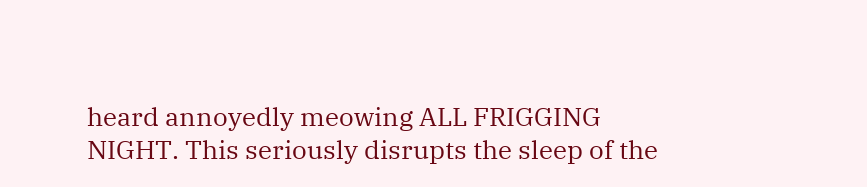heard annoyedly meowing ALL FRIGGING NIGHT. This seriously disrupts the sleep of the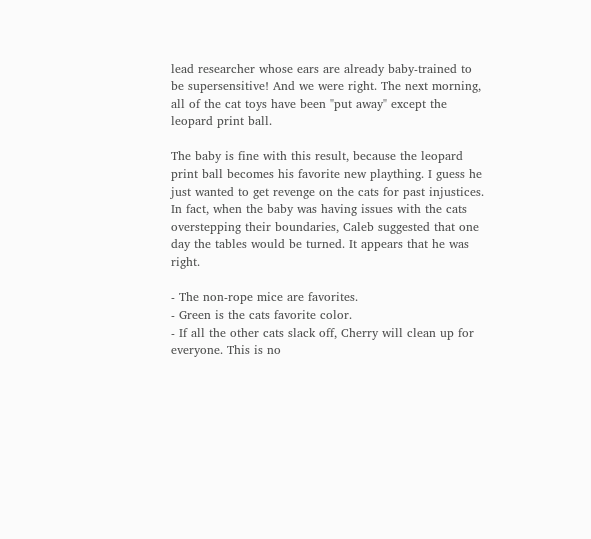lead researcher whose ears are already baby-trained to be supersensitive! And we were right. The next morning, all of the cat toys have been "put away" except the leopard print ball.

The baby is fine with this result, because the leopard print ball becomes his favorite new plaything. I guess he just wanted to get revenge on the cats for past injustices. In fact, when the baby was having issues with the cats overstepping their boundaries, Caleb suggested that one day the tables would be turned. It appears that he was right.

- The non-rope mice are favorites.
- Green is the cats favorite color.
- If all the other cats slack off, Cherry will clean up for everyone. This is no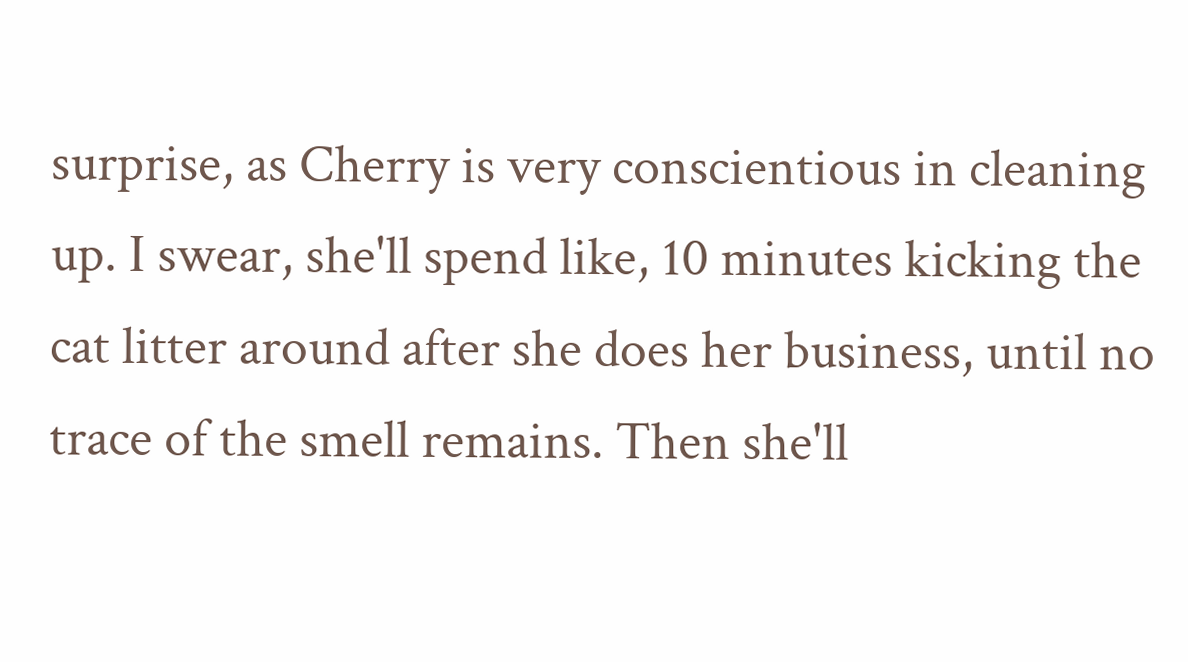surprise, as Cherry is very conscientious in cleaning up. I swear, she'll spend like, 10 minutes kicking the cat litter around after she does her business, until no trace of the smell remains. Then she'll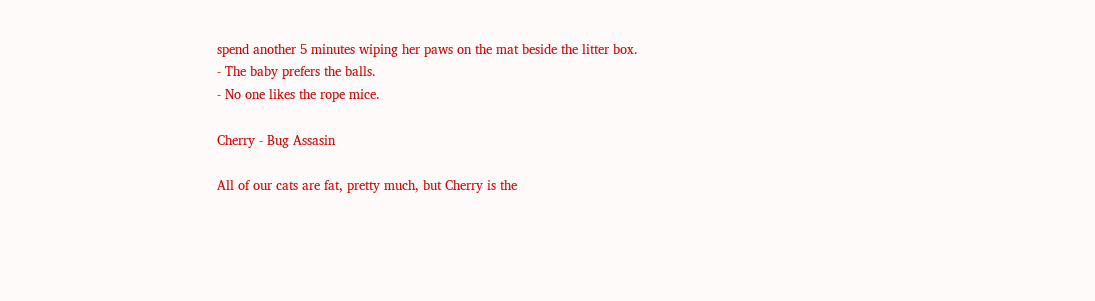spend another 5 minutes wiping her paws on the mat beside the litter box.
- The baby prefers the balls.
- No one likes the rope mice.

Cherry - Bug Assasin

All of our cats are fat, pretty much, but Cherry is the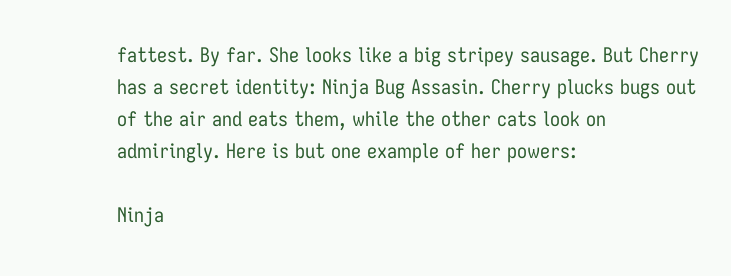fattest. By far. She looks like a big stripey sausage. But Cherry has a secret identity: Ninja Bug Assasin. Cherry plucks bugs out of the air and eats them, while the other cats look on admiringly. Here is but one example of her powers:

Ninja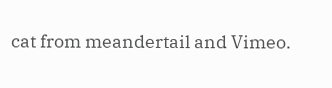cat from meandertail and Vimeo.